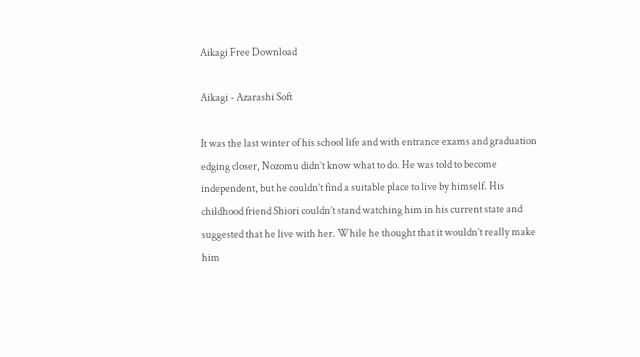Aikagi Free Download

Aikagi - Azarashi Soft

It was the last winter of his school life and with entrance exams and graduation edging closer, Nozomu didn’t know what to do. He was told to become independent, but he couldn’t find a suitable place to live by himself. His childhood friend Shiori couldn’t stand watching him in his current state and suggested that he live with her. While he thought that it wouldn’t really make him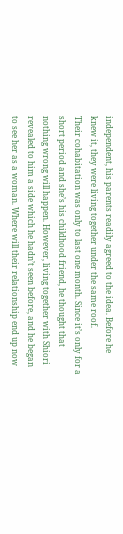independent, his parents readily agreed to the idea. Before he knew it, they were living together under the same roof.
Their cohabitation was only to last one month. Since it’s only for a short period and she’s his childhood friend, he thought that nothing wrong will happen. However, living together with Shiori revealed to him a side which he hadn’t seen before, and he began to see her as a woman. Where will their relationship end up now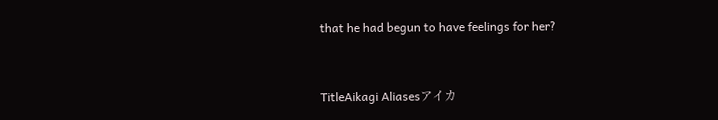that he had begun to have feelings for her?


TitleAikagi Aliasesアイカ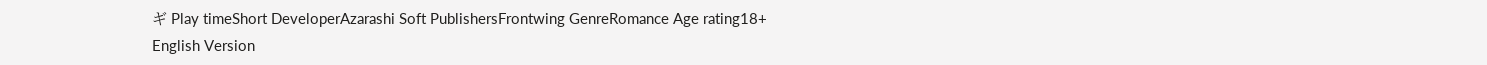ギ Play timeShort DeveloperAzarashi Soft PublishersFrontwing GenreRomance Age rating18+
English Version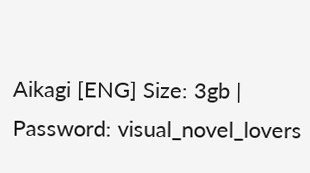Aikagi [ENG] Size: 3gb | Password: visual_novel_lovers